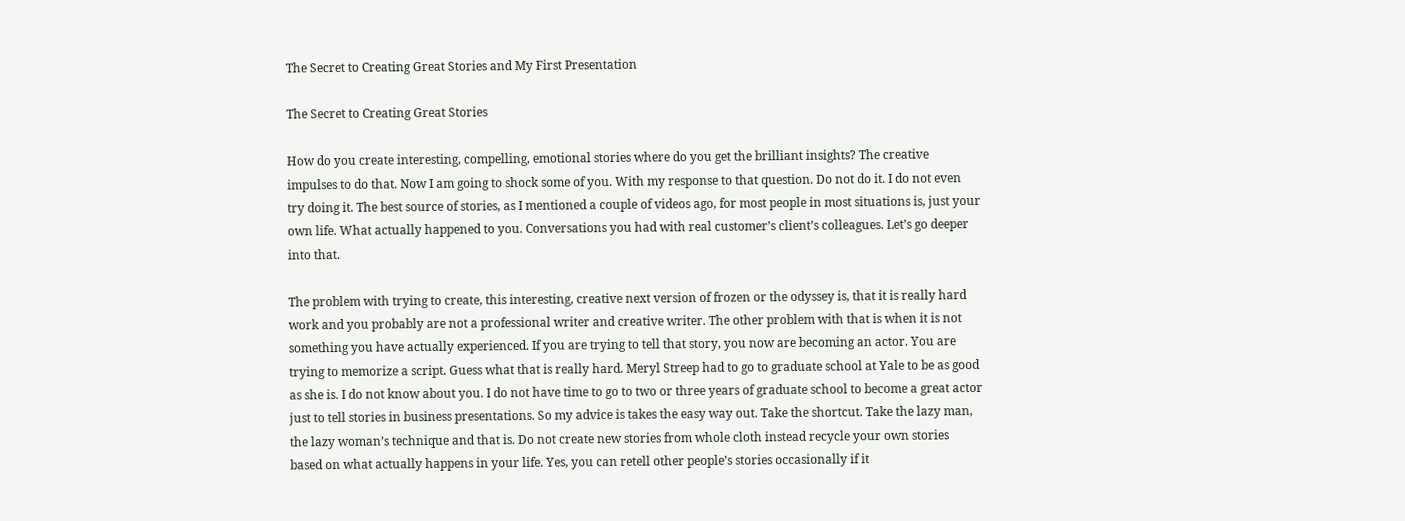The Secret to Creating Great Stories and My First Presentation

The Secret to Creating Great Stories

How do you create interesting, compelling, emotional stories where do you get the brilliant insights? The creative impulses to do that. Now I am going to shock some of you. With my response to that question. Do not do it. I do not even try doing it. The best source of stories, as I mentioned a couple of videos ago, for most people in most situations is, just your own life. What actually happened to you. Conversations you had with real customer’s client’s colleagues. Let’s go deeper into that.

The problem with trying to create, this interesting, creative next version of frozen or the odyssey is, that it is really hard work and you probably are not a professional writer and creative writer. The other problem with that is when it is not something you have actually experienced. If you are trying to tell that story, you now are becoming an actor. You are trying to memorize a script. Guess what that is really hard. Meryl Streep had to go to graduate school at Yale to be as good as she is. I do not know about you. I do not have time to go to two or three years of graduate school to become a great actor just to tell stories in business presentations. So my advice is takes the easy way out. Take the shortcut. Take the lazy man, the lazy woman’s technique and that is. Do not create new stories from whole cloth instead recycle your own stories based on what actually happens in your life. Yes, you can retell other people’s stories occasionally if it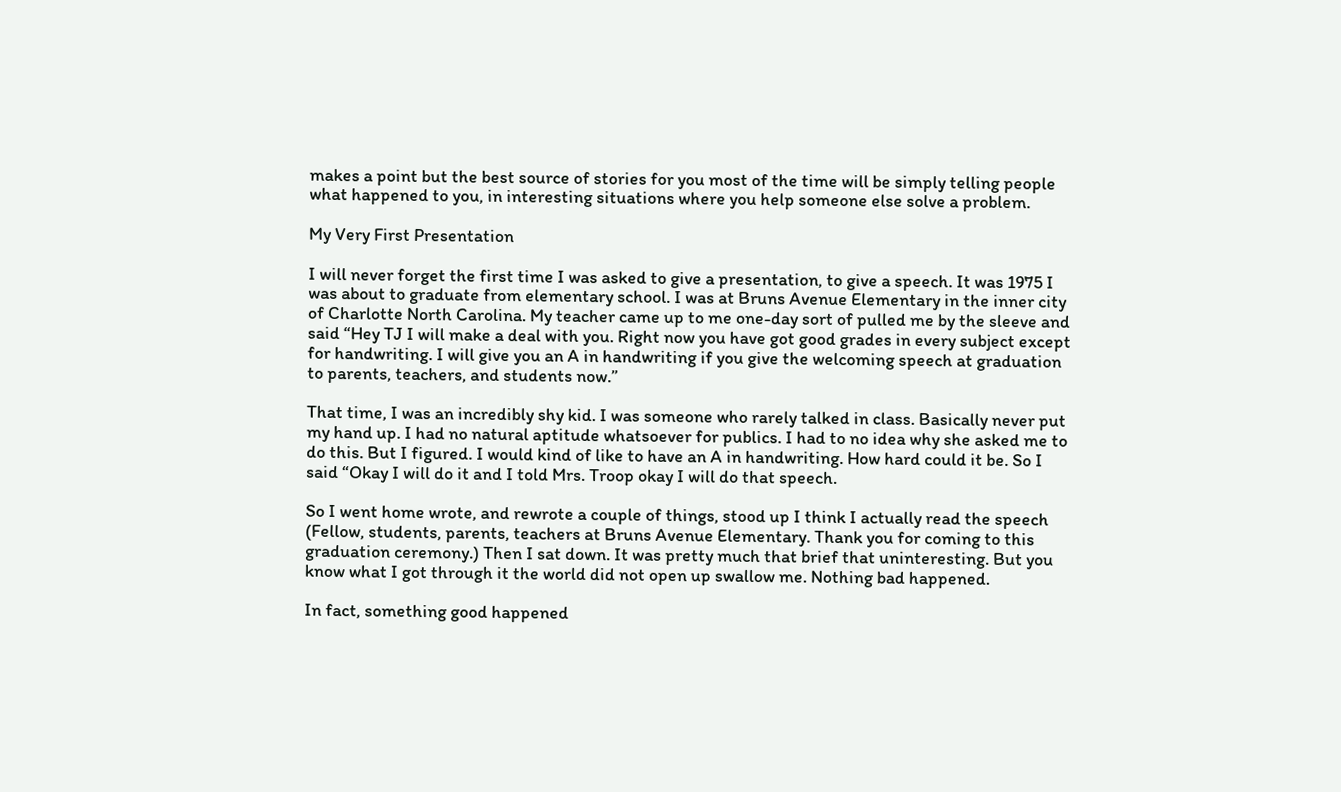makes a point but the best source of stories for you most of the time will be simply telling people what happened to you, in interesting situations where you help someone else solve a problem.

My Very First Presentation

I will never forget the first time I was asked to give a presentation, to give a speech. It was 1975 I was about to graduate from elementary school. I was at Bruns Avenue Elementary in the inner city of Charlotte North Carolina. My teacher came up to me one-day sort of pulled me by the sleeve and said “Hey TJ I will make a deal with you. Right now you have got good grades in every subject except for handwriting. I will give you an A in handwriting if you give the welcoming speech at graduation to parents, teachers, and students now.”

That time, I was an incredibly shy kid. I was someone who rarely talked in class. Basically never put my hand up. I had no natural aptitude whatsoever for publics. I had to no idea why she asked me to do this. But I figured. I would kind of like to have an A in handwriting. How hard could it be. So I said “Okay I will do it and I told Mrs. Troop okay I will do that speech.

So I went home wrote, and rewrote a couple of things, stood up I think I actually read the speech (Fellow, students, parents, teachers at Bruns Avenue Elementary. Thank you for coming to this graduation ceremony.) Then I sat down. It was pretty much that brief that uninteresting. But you know what I got through it the world did not open up swallow me. Nothing bad happened.

In fact, something good happened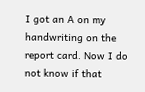I got an A on my handwriting on the report card. Now I do not know if that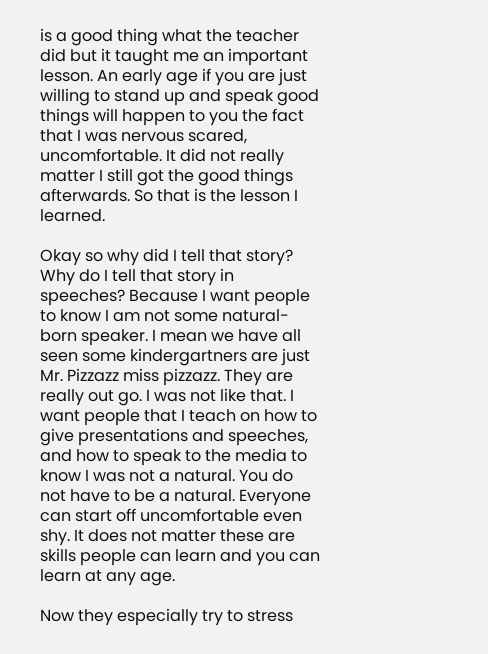is a good thing what the teacher did but it taught me an important lesson. An early age if you are just willing to stand up and speak good things will happen to you the fact that I was nervous scared, uncomfortable. It did not really matter I still got the good things afterwards. So that is the lesson I learned.

Okay so why did I tell that story? Why do I tell that story in speeches? Because I want people to know I am not some natural-born speaker. I mean we have all seen some kindergartners are just Mr. Pizzazz miss pizzazz. They are really out go. I was not like that. I want people that I teach on how to give presentations and speeches, and how to speak to the media to know I was not a natural. You do not have to be a natural. Everyone can start off uncomfortable even shy. It does not matter these are skills people can learn and you can learn at any age.

Now they especially try to stress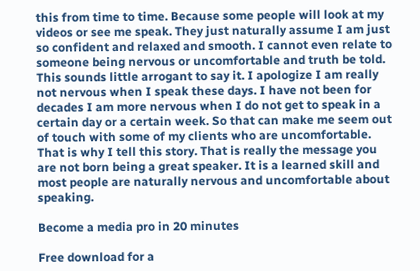this from time to time. Because some people will look at my videos or see me speak. They just naturally assume I am just so confident and relaxed and smooth. I cannot even relate to someone being nervous or uncomfortable and truth be told. This sounds little arrogant to say it. I apologize I am really not nervous when I speak these days. I have not been for decades I am more nervous when I do not get to speak in a certain day or a certain week. So that can make me seem out of touch with some of my clients who are uncomfortable. That is why I tell this story. That is really the message you are not born being a great speaker. It is a learned skill and most people are naturally nervous and uncomfortable about speaking.

Become a media pro in 20 minutes

Free download for a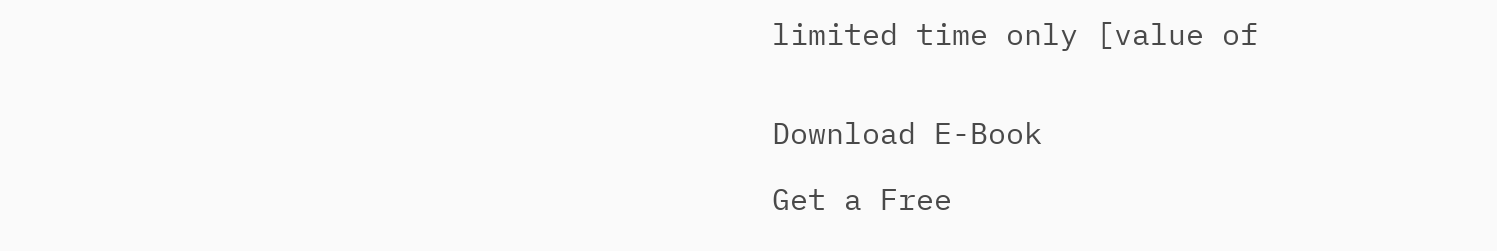limited time only [value of


Download E-Book

Get a Free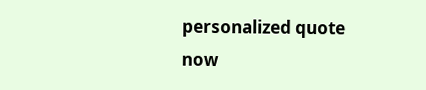personalized quote now